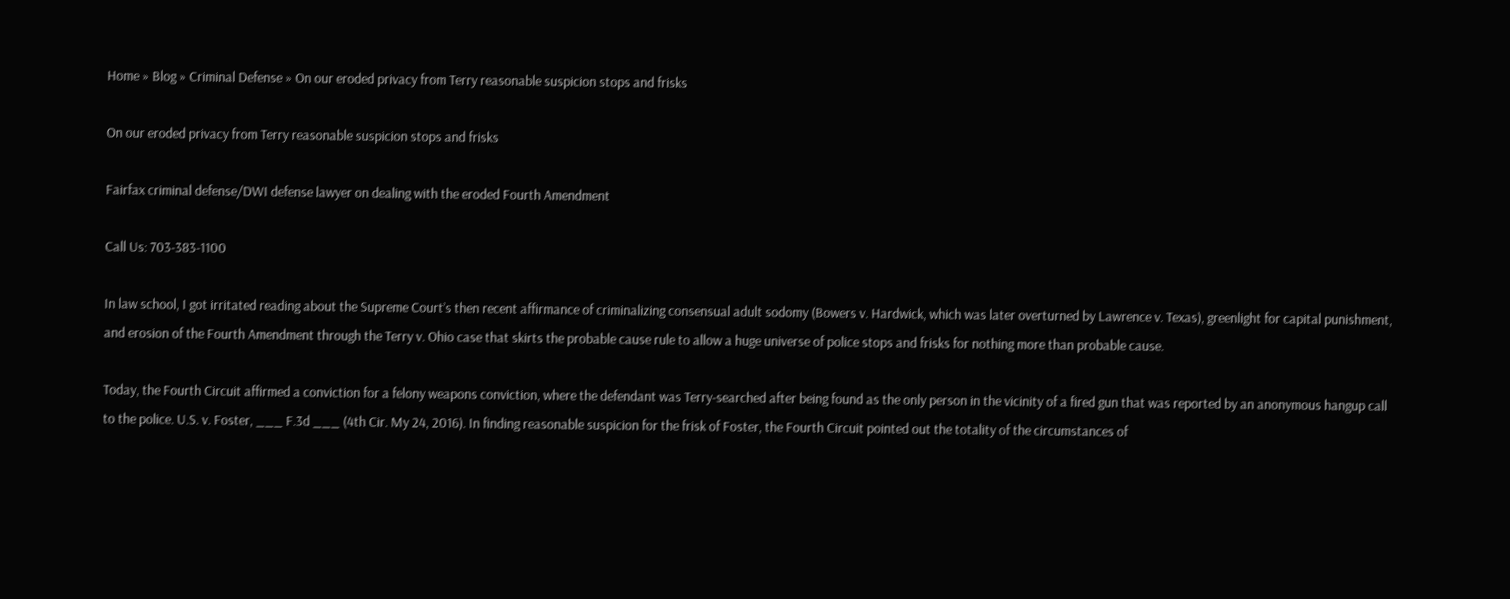Home » Blog » Criminal Defense » On our eroded privacy from Terry reasonable suspicion stops and frisks

On our eroded privacy from Terry reasonable suspicion stops and frisks

Fairfax criminal defense/DWI defense lawyer on dealing with the eroded Fourth Amendment

Call Us: 703-383-1100

In law school, I got irritated reading about the Supreme Court’s then recent affirmance of criminalizing consensual adult sodomy (Bowers v. Hardwick, which was later overturned by Lawrence v. Texas), greenlight for capital punishment, and erosion of the Fourth Amendment through the Terry v. Ohio case that skirts the probable cause rule to allow a huge universe of police stops and frisks for nothing more than probable cause.

Today, the Fourth Circuit affirmed a conviction for a felony weapons conviction, where the defendant was Terry-searched after being found as the only person in the vicinity of a fired gun that was reported by an anonymous hangup call to the police. U.S. v. Foster, ___ F.3d ___ (4th Cir. My 24, 2016). In finding reasonable suspicion for the frisk of Foster, the Fourth Circuit pointed out the totality of the circumstances of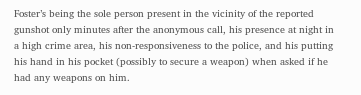Foster’s being the sole person present in the vicinity of the reported gunshot only minutes after the anonymous call, his presence at night in a high crime area, his non-responsiveness to the police, and his putting his hand in his pocket (possibly to secure a weapon) when asked if he had any weapons on him.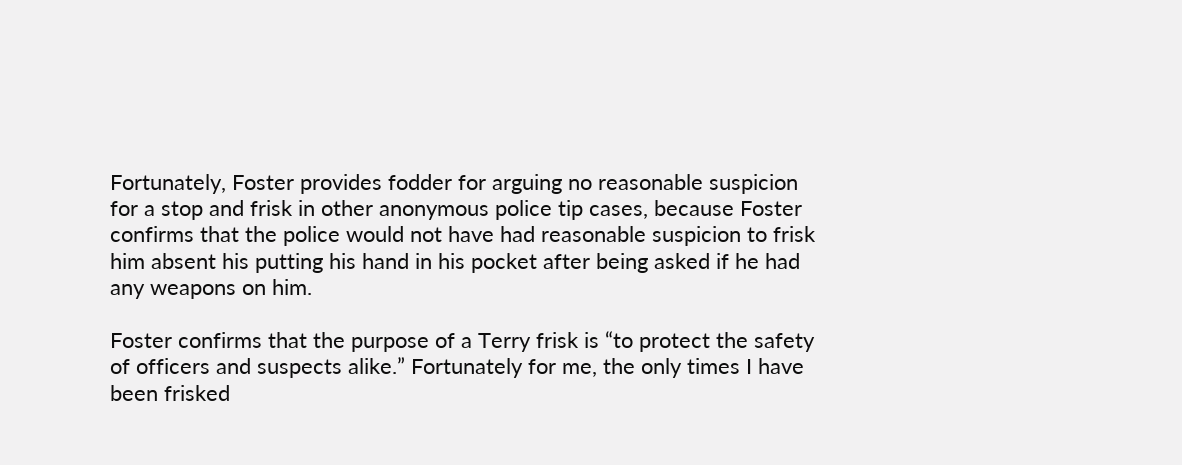Fortunately, Foster provides fodder for arguing no reasonable suspicion for a stop and frisk in other anonymous police tip cases, because Foster confirms that the police would not have had reasonable suspicion to frisk him absent his putting his hand in his pocket after being asked if he had any weapons on him.

Foster confirms that the purpose of a Terry frisk is “to protect the safety of officers and suspects alike.” Fortunately for me, the only times I have been frisked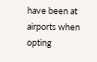have been at airports when opting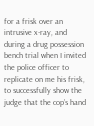for a frisk over an intrusive x-ray, and during a drug possession bench trial when I invited the police officer to replicate on me his frisk, to successfully show the judge that the cop’s hand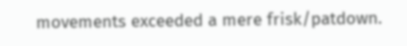movements exceeded a mere frisk/patdown.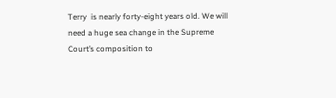Terry  is nearly forty-eight years old. We will need a huge sea change in the Supreme Court’s composition to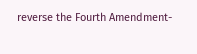reverse the Fourth Amendment-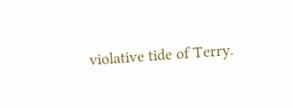violative tide of Terry.